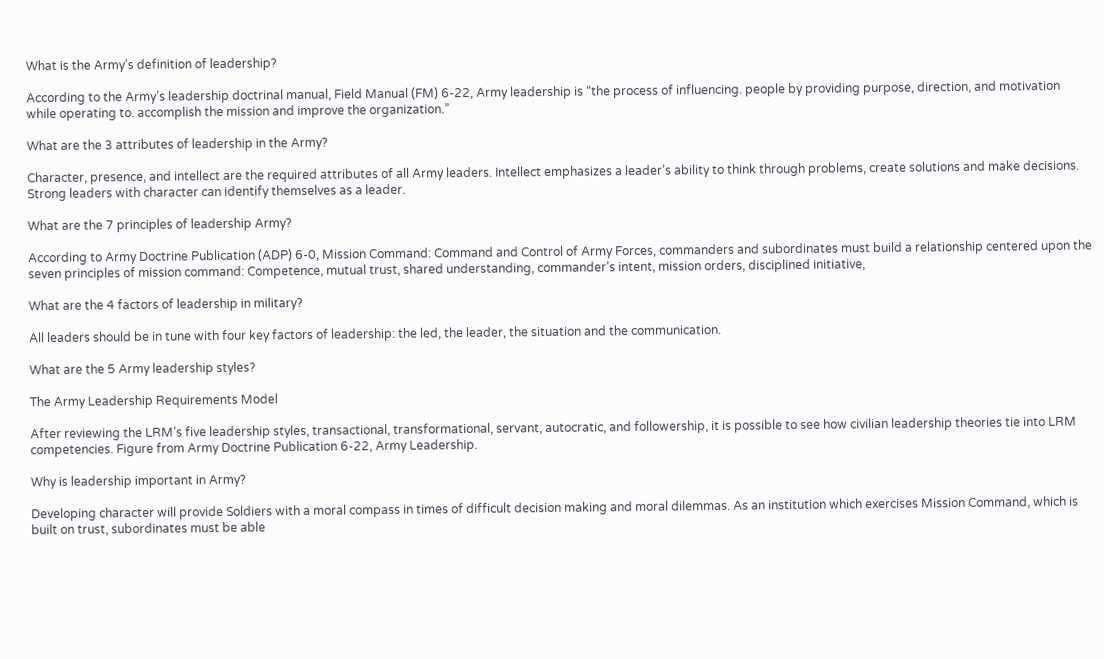What is the Army’s definition of leadership?

According to the Army’s leadership doctrinal manual, Field Manual (FM) 6-22, Army leadership is “the process of influencing. people by providing purpose, direction, and motivation while operating to. accomplish the mission and improve the organization.”

What are the 3 attributes of leadership in the Army?

Character, presence, and intellect are the required attributes of all Army leaders. Intellect emphasizes a leader’s ability to think through problems, create solutions and make decisions. Strong leaders with character can identify themselves as a leader.

What are the 7 principles of leadership Army?

According to Army Doctrine Publication (ADP) 6-0, Mission Command: Command and Control of Army Forces, commanders and subordinates must build a relationship centered upon the seven principles of mission command: Competence, mutual trust, shared understanding, commander’s intent, mission orders, disciplined initiative,

What are the 4 factors of leadership in military?

All leaders should be in tune with four key factors of leadership: the led, the leader, the situation and the communication.

What are the 5 Army leadership styles?

The Army Leadership Requirements Model

After reviewing the LRM’s five leadership styles, transactional, transformational, servant, autocratic, and followership, it is possible to see how civilian leadership theories tie into LRM competencies. Figure from Army Doctrine Publication 6-22, Army Leadership.

Why is leadership important in Army?

Developing character will provide Soldiers with a moral compass in times of difficult decision making and moral dilemmas. As an institution which exercises Mission Command, which is built on trust, subordinates must be able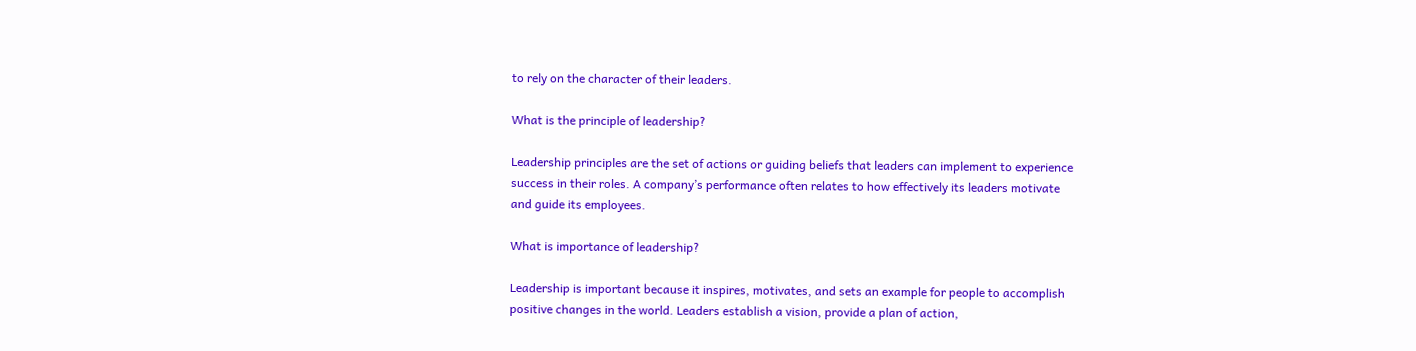to rely on the character of their leaders.

What is the principle of leadership?

Leadership principles are the set of actions or guiding beliefs that leaders can implement to experience success in their roles. A company’s performance often relates to how effectively its leaders motivate and guide its employees.

What is importance of leadership?

Leadership is important because it inspires, motivates, and sets an example for people to accomplish positive changes in the world. Leaders establish a vision, provide a plan of action,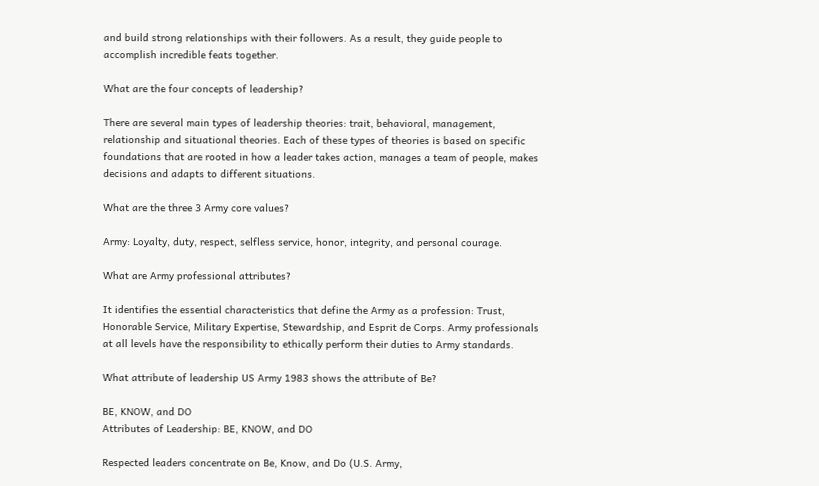and build strong relationships with their followers. As a result, they guide people to accomplish incredible feats together.

What are the four concepts of leadership?

There are several main types of leadership theories: trait, behavioral, management, relationship and situational theories. Each of these types of theories is based on specific foundations that are rooted in how a leader takes action, manages a team of people, makes decisions and adapts to different situations.

What are the three 3 Army core values?

Army: Loyalty, duty, respect, selfless service, honor, integrity, and personal courage.

What are Army professional attributes?

It identifies the essential characteristics that define the Army as a profession: Trust, Honorable Service, Military Expertise, Stewardship, and Esprit de Corps. Army professionals at all levels have the responsibility to ethically perform their duties to Army standards.

What attribute of leadership US Army 1983 shows the attribute of Be?

BE, KNOW, and DO
Attributes of Leadership: BE, KNOW, and DO

Respected leaders concentrate on Be, Know, and Do (U.S. Army,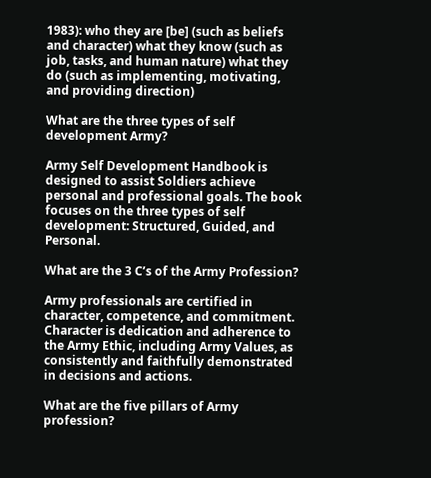1983): who they are [be] (such as beliefs and character) what they know (such as job, tasks, and human nature) what they do (such as implementing, motivating, and providing direction)

What are the three types of self development Army?

Army Self Development Handbook is designed to assist Soldiers achieve personal and professional goals. The book focuses on the three types of self development: Structured, Guided, and Personal.

What are the 3 C’s of the Army Profession?

Army professionals are certified in character, competence, and commitment. Character is dedication and adherence to the Army Ethic, including Army Values, as consistently and faithfully demonstrated in decisions and actions.

What are the five pillars of Army profession?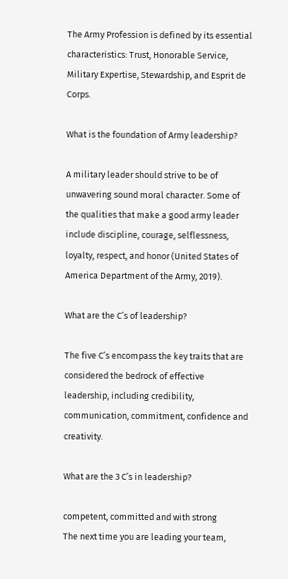The Army Profession is defined by its essential characteristics: Trust, Honorable Service, Military Expertise, Stewardship, and Esprit de Corps.

What is the foundation of Army leadership?

A military leader should strive to be of unwavering sound moral character. Some of the qualities that make a good army leader include discipline, courage, selflessness, loyalty, respect, and honor (United States of America Department of the Army, 2019).

What are the C’s of leadership?

The five C’s encompass the key traits that are considered the bedrock of effective leadership, including credibility, communication, commitment, confidence and creativity.

What are the 3 C’s in leadership?

competent, committed and with strong
The next time you are leading your team,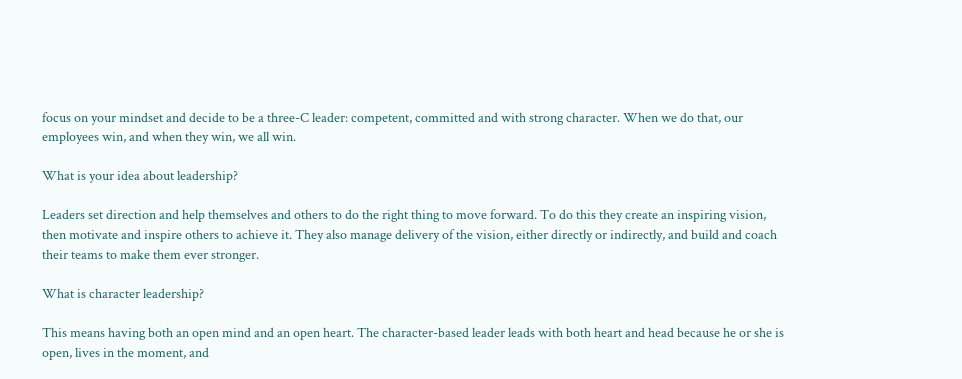focus on your mindset and decide to be a three-C leader: competent, committed and with strong character. When we do that, our employees win, and when they win, we all win.

What is your idea about leadership?

Leaders set direction and help themselves and others to do the right thing to move forward. To do this they create an inspiring vision, then motivate and inspire others to achieve it. They also manage delivery of the vision, either directly or indirectly, and build and coach their teams to make them ever stronger.

What is character leadership?

This means having both an open mind and an open heart. The character-based leader leads with both heart and head because he or she is open, lives in the moment, and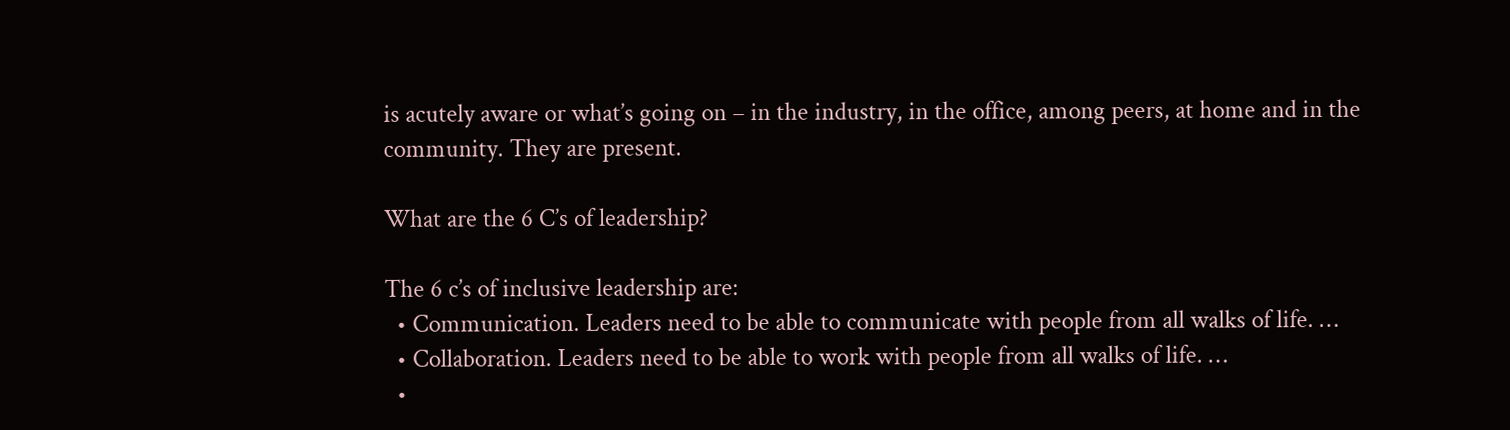is acutely aware or what’s going on – in the industry, in the office, among peers, at home and in the community. They are present.

What are the 6 C’s of leadership?

The 6 c’s of inclusive leadership are:
  • Communication. Leaders need to be able to communicate with people from all walks of life. …
  • Collaboration. Leaders need to be able to work with people from all walks of life. …
  •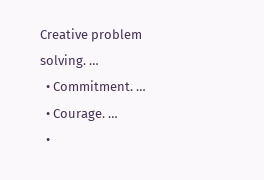Creative problem solving. …
  • Commitment. …
  • Courage. …
  •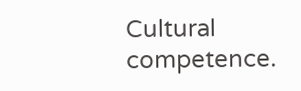Cultural competence.